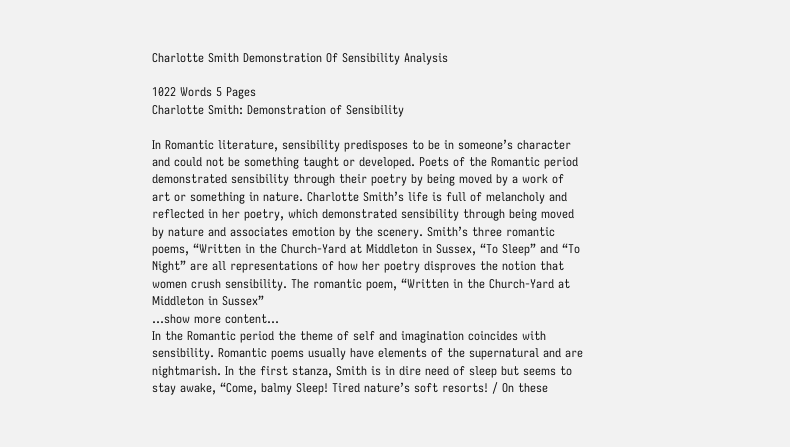Charlotte Smith Demonstration Of Sensibility Analysis

1022 Words 5 Pages
Charlotte Smith: Demonstration of Sensibility

In Romantic literature, sensibility predisposes to be in someone’s character and could not be something taught or developed. Poets of the Romantic period demonstrated sensibility through their poetry by being moved by a work of art or something in nature. Charlotte Smith’s life is full of melancholy and reflected in her poetry, which demonstrated sensibility through being moved by nature and associates emotion by the scenery. Smith’s three romantic poems, “Written in the Church-Yard at Middleton in Sussex, “To Sleep” and “To Night” are all representations of how her poetry disproves the notion that women crush sensibility. The romantic poem, “Written in the Church-Yard at Middleton in Sussex”
…show more content…
In the Romantic period the theme of self and imagination coincides with sensibility. Romantic poems usually have elements of the supernatural and are nightmarish. In the first stanza, Smith is in dire need of sleep but seems to stay awake, “Come, balmy Sleep! Tired nature’s soft resorts! / On these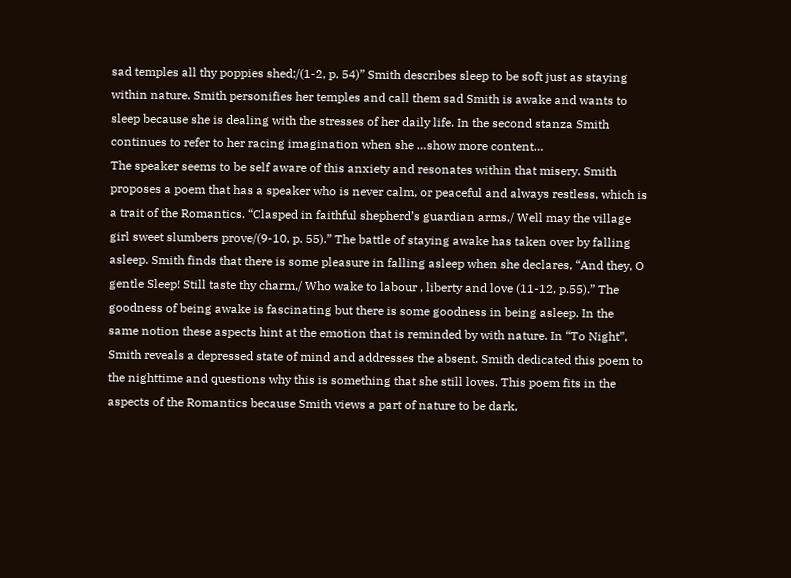sad temples all thy poppies shed;/(1-2, p. 54)” Smith describes sleep to be soft just as staying within nature. Smith personifies her temples and call them sad Smith is awake and wants to sleep because she is dealing with the stresses of her daily life. In the second stanza Smith continues to refer to her racing imagination when she …show more content…
The speaker seems to be self aware of this anxiety and resonates within that misery. Smith proposes a poem that has a speaker who is never calm, or peaceful and always restless, which is a trait of the Romantics. “Clasped in faithful shepherd’s guardian arms,/ Well may the village girl sweet slumbers prove/(9-10, p. 55).” The battle of staying awake has taken over by falling asleep. Smith finds that there is some pleasure in falling asleep when she declares, “And they, O gentle Sleep! Still taste thy charm,/ Who wake to labour , liberty and love (11-12, p.55).” The goodness of being awake is fascinating but there is some goodness in being asleep. In the same notion these aspects hint at the emotion that is reminded by with nature. In “To Night”, Smith reveals a depressed state of mind and addresses the absent. Smith dedicated this poem to the nighttime and questions why this is something that she still loves. This poem fits in the aspects of the Romantics because Smith views a part of nature to be dark,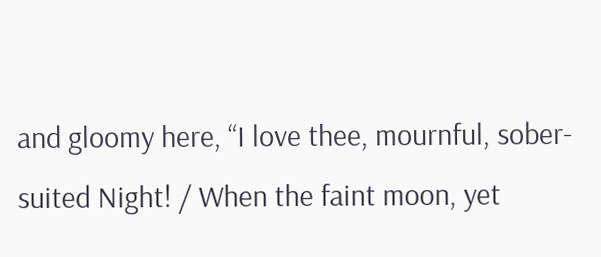and gloomy here, “I love thee, mournful, sober-suited Night! / When the faint moon, yet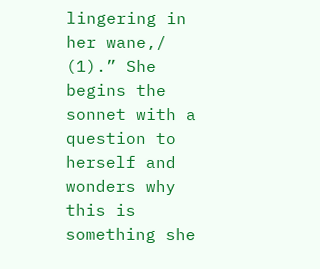lingering in her wane,/ (1).” She begins the sonnet with a question to herself and wonders why this is something she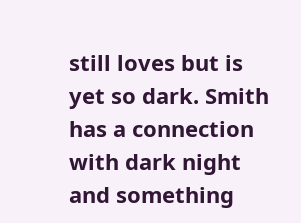still loves but is yet so dark. Smith has a connection with dark night and something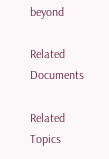beyond

Related Documents

Related Topics